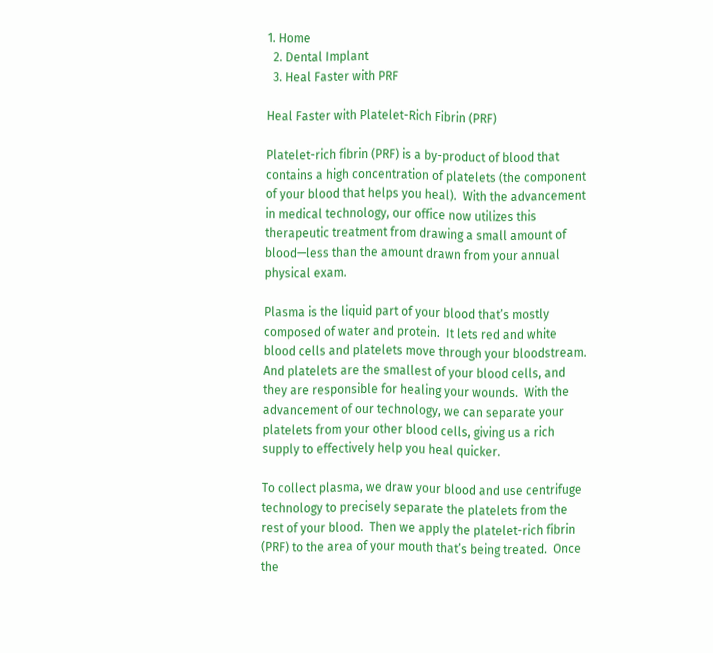1. Home
  2. Dental Implant
  3. Heal Faster with PRF

Heal Faster with Platelet-Rich Fibrin (PRF)

Platelet-rich fibrin (PRF) is a by-product of blood that contains a high concentration of platelets (the component of your blood that helps you heal).  With the advancement in medical technology, our office now utilizes this therapeutic treatment from drawing a small amount of blood—less than the amount drawn from your annual physical exam.

Plasma is the liquid part of your blood that’s mostly composed of water and protein.  It lets red and white blood cells and platelets move through your bloodstream.  And platelets are the smallest of your blood cells, and they are responsible for healing your wounds.  With the advancement of our technology, we can separate your platelets from your other blood cells, giving us a rich supply to effectively help you heal quicker.

To collect plasma, we draw your blood and use centrifuge technology to precisely separate the platelets from the rest of your blood.  Then we apply the platelet-rich fibrin (PRF) to the area of your mouth that’s being treated.  Once the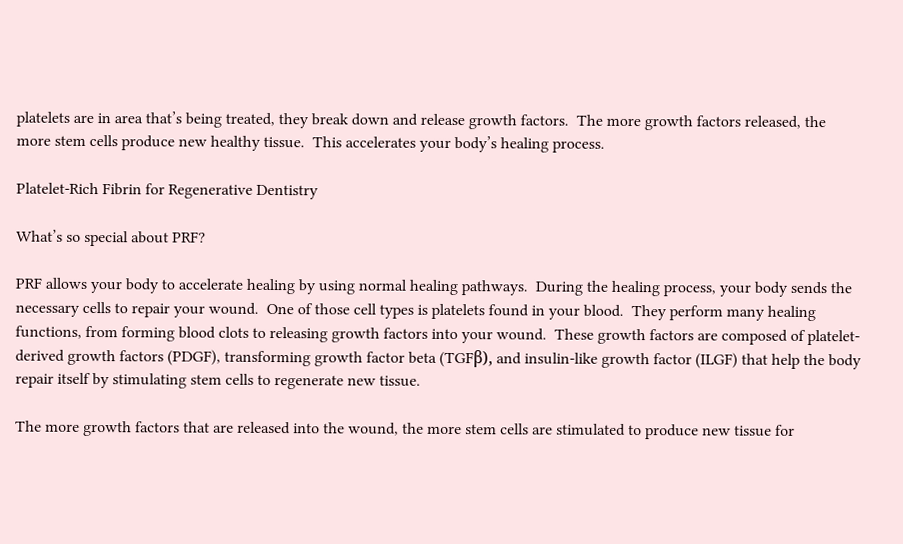platelets are in area that’s being treated, they break down and release growth factors.  The more growth factors released, the more stem cells produce new healthy tissue.  This accelerates your body’s healing process.

Platelet-Rich Fibrin for Regenerative Dentistry

What’s so special about PRF?

PRF allows your body to accelerate healing by using normal healing pathways.  During the healing process, your body sends the necessary cells to repair your wound.  One of those cell types is platelets found in your blood.  They perform many healing functions, from forming blood clots to releasing growth factors into your wound.  These growth factors are composed of platelet-derived growth factors (PDGF), transforming growth factor beta (TGFβ), and insulin-like growth factor (ILGF) that help the body repair itself by stimulating stem cells to regenerate new tissue.

The more growth factors that are released into the wound, the more stem cells are stimulated to produce new tissue for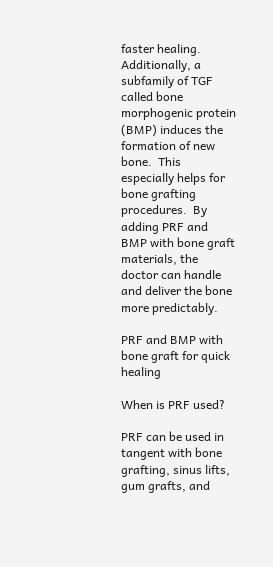faster healing.  Additionally, a subfamily of TGF called bone morphogenic protein (BMP) induces the formation of new bone.  This especially helps for bone grafting procedures.  By adding PRF and BMP with bone graft materials, the doctor can handle and deliver the bone more predictably.

PRF and BMP with bone graft for quick healing

When is PRF used?

PRF can be used in tangent with bone grafting, sinus lifts, gum grafts, and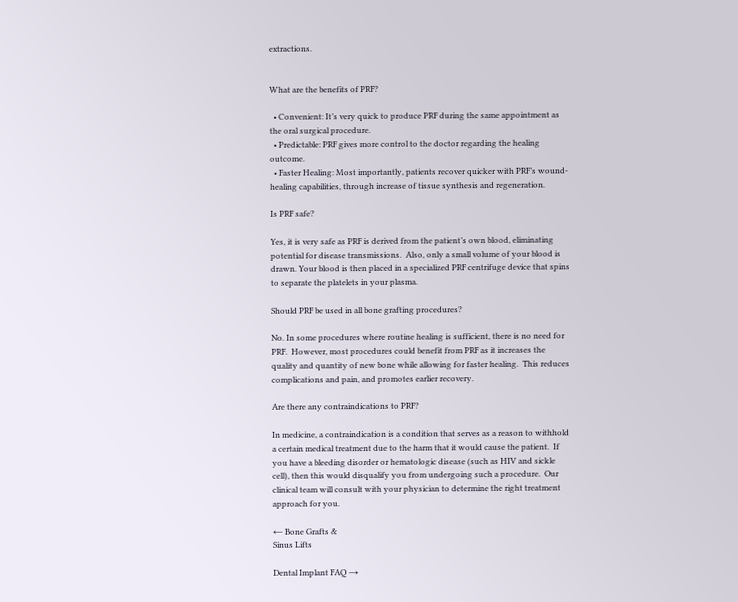extractions.


What are the benefits of PRF?

  • Convenient: It’s very quick to produce PRF during the same appointment as the oral surgical procedure.
  • Predictable: PRF gives more control to the doctor regarding the healing outcome.
  • Faster Healing: Most importantly, patients recover quicker with PRF’s wound-healing capabilities, through increase of tissue synthesis and regeneration.

Is PRF safe?

Yes, it is very safe as PRF is derived from the patient’s own blood, eliminating potential for disease transmissions.  Also, only a small volume of your blood is drawn. Your blood is then placed in a specialized PRF centrifuge device that spins to separate the platelets in your plasma.

Should PRF be used in all bone grafting procedures?

No. In some procedures where routine healing is sufficient, there is no need for PRF.  However, most procedures could benefit from PRF as it increases the quality and quantity of new bone while allowing for faster healing.  This reduces complications and pain, and promotes earlier recovery.

Are there any contraindications to PRF?

In medicine, a contraindication is a condition that serves as a reason to withhold a certain medical treatment due to the harm that it would cause the patient.  If you have a bleeding disorder or hematologic disease (such as HIV and sickle cell), then this would disqualify you from undergoing such a procedure.  Our clinical team will consult with your physician to determine the right treatment approach for you.

← Bone Grafts &
Sinus Lifts

Dental Implant FAQ →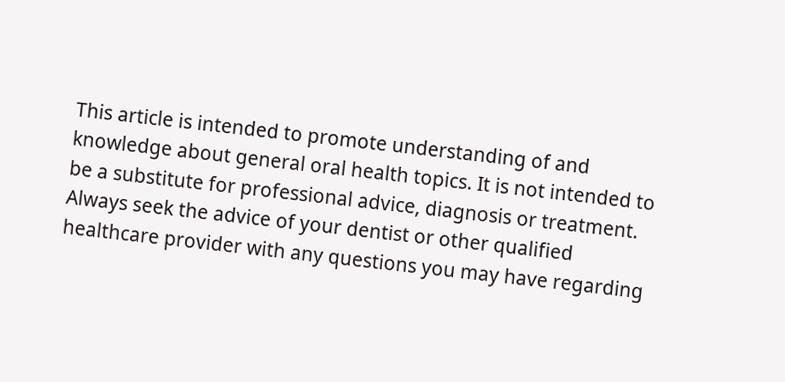This article is intended to promote understanding of and knowledge about general oral health topics. It is not intended to be a substitute for professional advice, diagnosis or treatment. Always seek the advice of your dentist or other qualified healthcare provider with any questions you may have regarding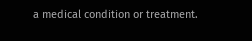a medical condition or treatment.